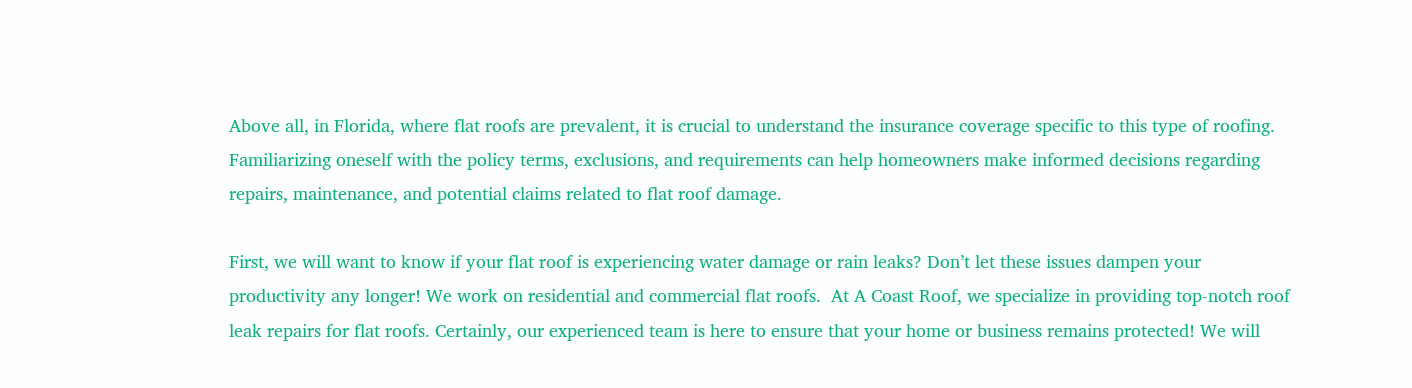Above all, in Florida, where flat roofs are prevalent, it is crucial to understand the insurance coverage specific to this type of roofing. Familiarizing oneself with the policy terms, exclusions, and requirements can help homeowners make informed decisions regarding repairs, maintenance, and potential claims related to flat roof damage.

First, we will want to know if your flat roof is experiencing water damage or rain leaks? Don’t let these issues dampen your productivity any longer! We work on residential and commercial flat roofs.  At A Coast Roof, we specialize in providing top-notch roof leak repairs for flat roofs. Certainly, our experienced team is here to ensure that your home or business remains protected! We will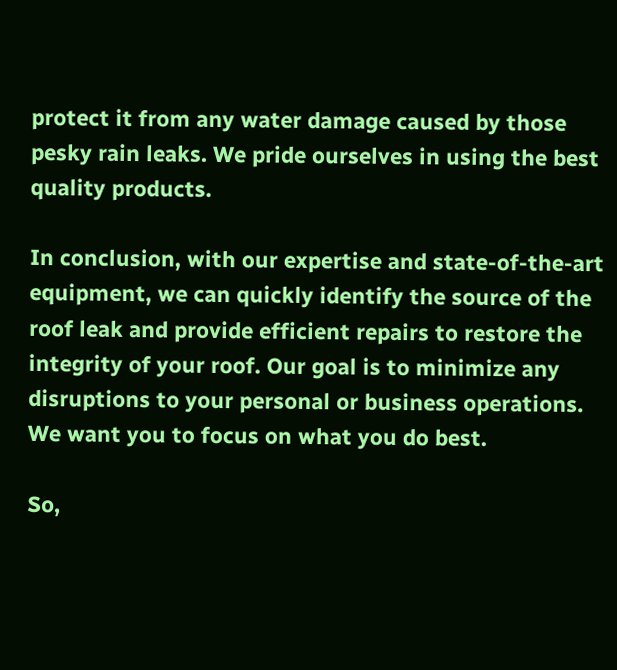protect it from any water damage caused by those pesky rain leaks. We pride ourselves in using the best quality products.

In conclusion, with our expertise and state-of-the-art equipment, we can quickly identify the source of the roof leak and provide efficient repairs to restore the integrity of your roof. Our goal is to minimize any disruptions to your personal or business operations.  We want you to focus on what you do best.

So,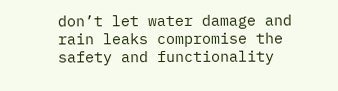don’t let water damage and rain leaks compromise the safety and functionality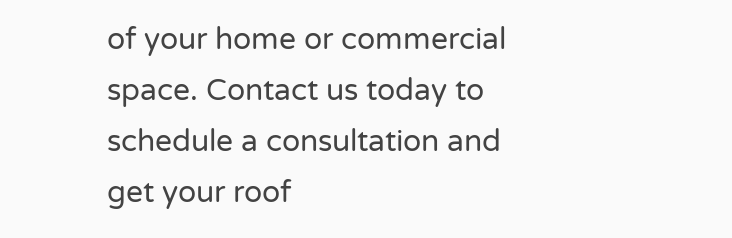of your home or commercial space. Contact us today to schedule a consultation and get your roof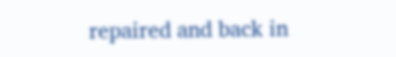repaired and back in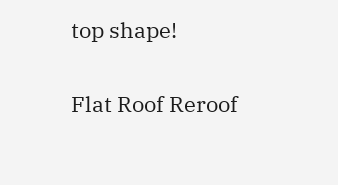top shape!

Flat Roof Reroof